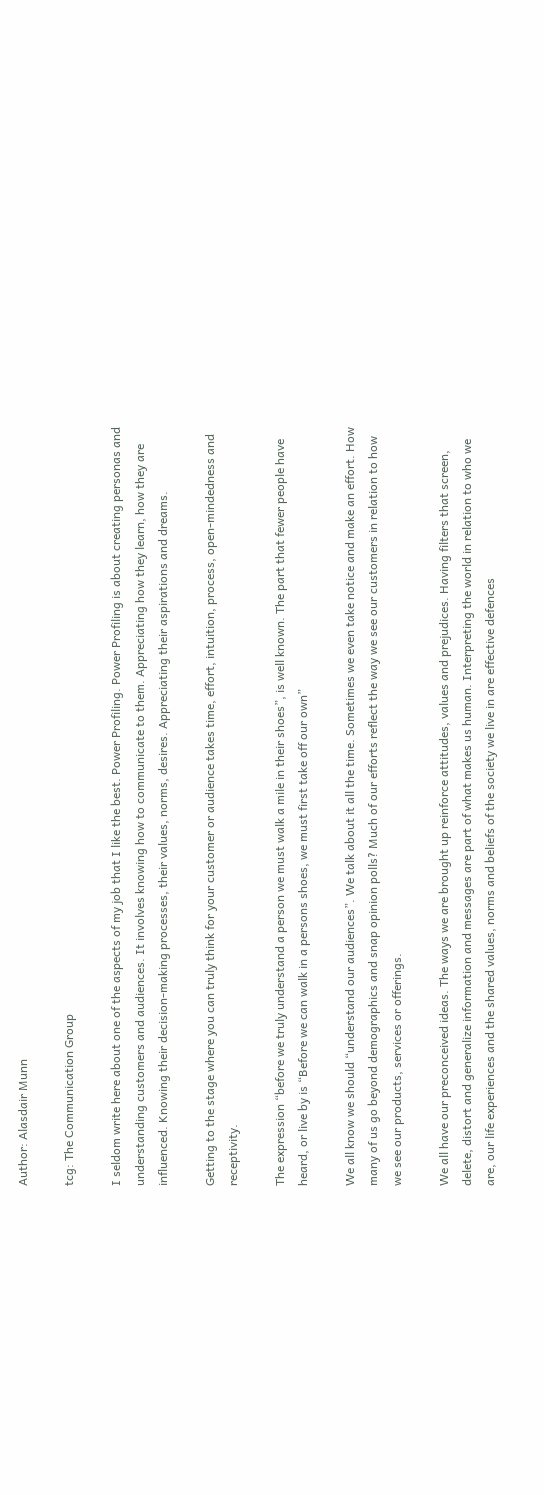Author: Alasdair Munn

tcg: The Communication Group

I seldom write here about one of the aspects of my job that I like the best. Power Profiling. Power Profiling is about creating personas and understanding customers and audiences. It involves knowing how to communicate to them. Appreciating how they learn, how they are influenced. Knowing their decision-making processes, their values, norms, desires. Appreciating their aspirations and dreams.

Getting to the stage where you can truly think for your customer or audience takes time, effort, intuition, process, open-mindedness and receptivity.

The expression “before we truly understand a person we must walk a mile in their shoes”, is well known. The part that fewer people have heard, or live by is “Before we can walk in a persons shoes, we must first take off our own”

We all know we should “understand our audiences”. We talk about it all the time. Sometimes we even take notice and make an effort. How many of us go beyond demographics and snap opinion polls? Much of our efforts reflect the way we see our customers in relation to how we see our products, services or offerings.

We all have our preconceived ideas. The ways we are brought up reinforce attitudes, values and prejudices. Having filters that screen, delete, distort and generalize information and messages are part of what makes us human. Interpreting the world in relation to who we are, our life experiences and the shared values, norms and beliefs of the society we live in are effective defences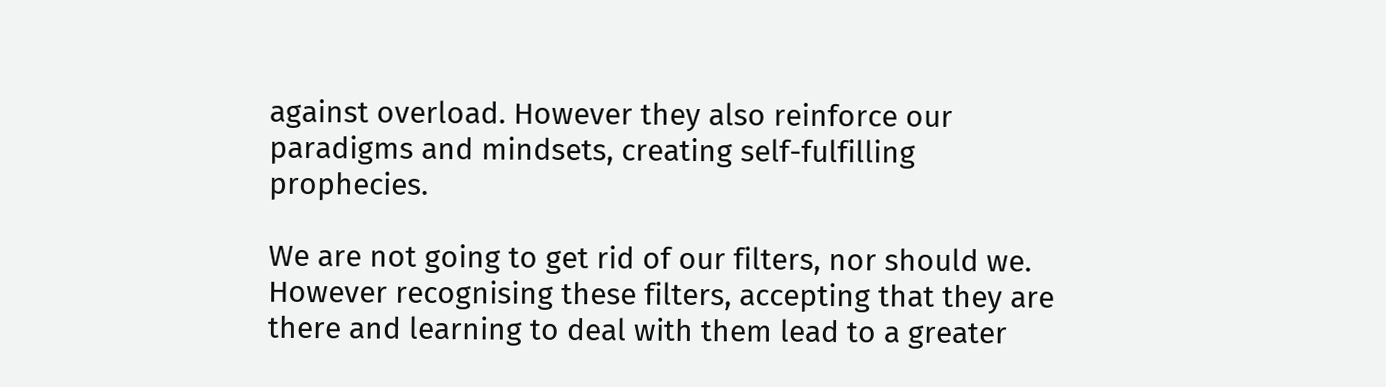against overload. However they also reinforce our paradigms and mindsets, creating self-fulfilling prophecies.

We are not going to get rid of our filters, nor should we. However recognising these filters, accepting that they are there and learning to deal with them lead to a greater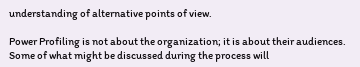understanding of alternative points of view.

Power Profiling is not about the organization; it is about their audiences. Some of what might be discussed during the process will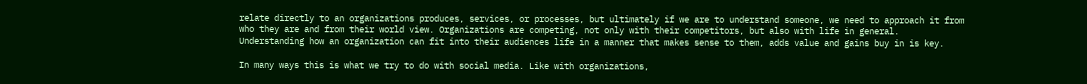relate directly to an organizations produces, services, or processes, but ultimately if we are to understand someone, we need to approach it from who they are and from their world view. Organizations are competing, not only with their competitors, but also with life in general. Understanding how an organization can fit into their audiences life in a manner that makes sense to them, adds value and gains buy in is key.

In many ways this is what we try to do with social media. Like with organizations,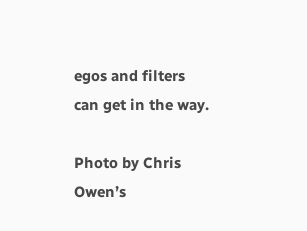egos and filters can get in the way.

Photo by Chris Owen’s